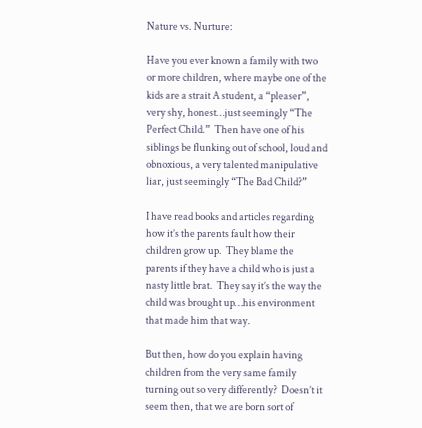Nature vs. Nurture:

Have you ever known a family with two or more children, where maybe one of the kids are a strait A student, a “pleaser”, very shy, honest…just seemingly “The Perfect Child.”  Then have one of his siblings be flunking out of school, loud and obnoxious, a very talented manipulative liar, just seemingly “The Bad Child?”

I have read books and articles regarding how it’s the parents fault how their children grow up.  They blame the parents if they have a child who is just a nasty little brat.  They say it’s the way the child was brought up…his environment that made him that way.

But then, how do you explain having children from the very same family turning out so very differently?  Doesn’t it seem then, that we are born sort of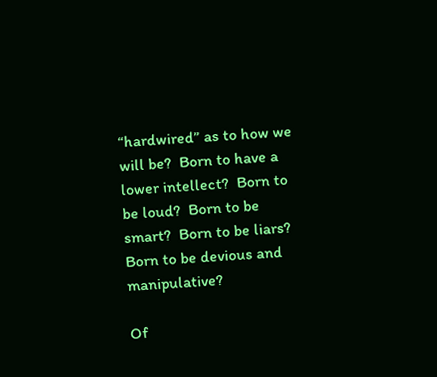“hardwired” as to how we will be?  Born to have a lower intellect?  Born to be loud?  Born to be smart?  Born to be liars?  Born to be devious and manipulative?

Of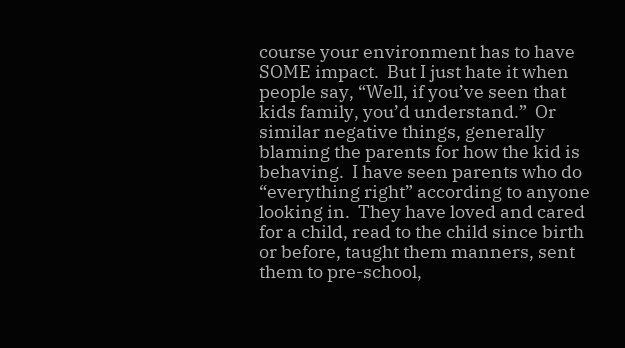course your environment has to have SOME impact.  But I just hate it when people say, “Well, if you’ve seen that kids family, you’d understand.”  Or similar negative things, generally blaming the parents for how the kid is behaving.  I have seen parents who do “everything right” according to anyone looking in.  They have loved and cared for a child, read to the child since birth or before, taught them manners, sent them to pre-school,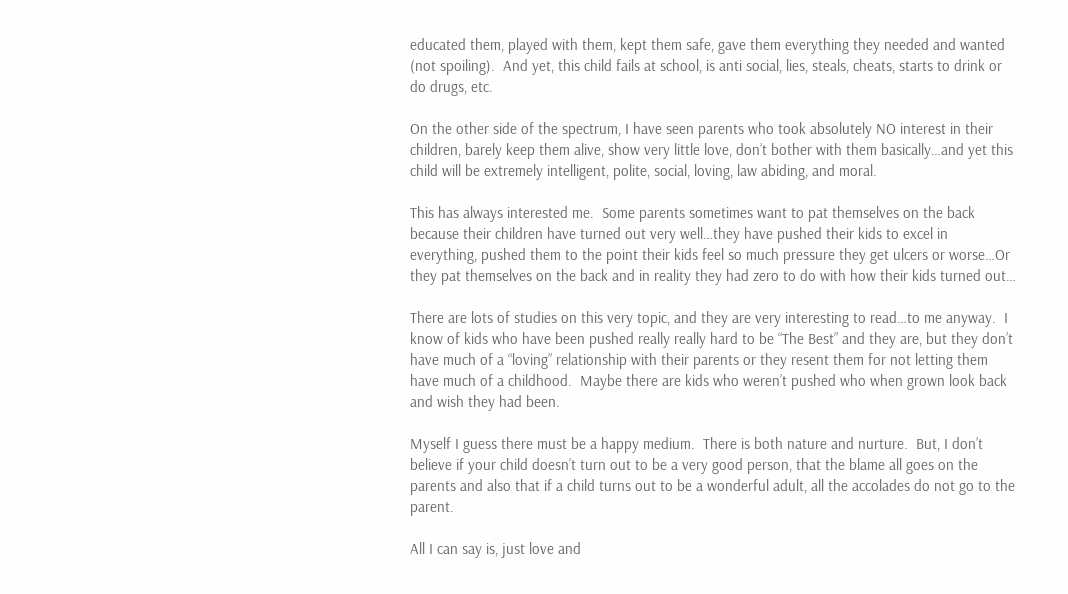educated them, played with them, kept them safe, gave them everything they needed and wanted (not spoiling).  And yet, this child fails at school, is anti social, lies, steals, cheats, starts to drink or do drugs, etc.

On the other side of the spectrum, I have seen parents who took absolutely NO interest in their children, barely keep them alive, show very little love, don’t bother with them basically…and yet this child will be extremely intelligent, polite, social, loving, law abiding, and moral.

This has always interested me.  Some parents sometimes want to pat themselves on the back because their children have turned out very well…they have pushed their kids to excel in everything, pushed them to the point their kids feel so much pressure they get ulcers or worse…Or they pat themselves on the back and in reality they had zero to do with how their kids turned out…

There are lots of studies on this very topic, and they are very interesting to read…to me anyway.  I know of kids who have been pushed really really hard to be “The Best” and they are, but they don’t have much of a “loving” relationship with their parents or they resent them for not letting them have much of a childhood.  Maybe there are kids who weren’t pushed who when grown look back and wish they had been.

Myself I guess there must be a happy medium.  There is both nature and nurture.  But, I don’t believe if your child doesn’t turn out to be a very good person, that the blame all goes on the parents and also that if a child turns out to be a wonderful adult, all the accolades do not go to the parent.

All I can say is, just love and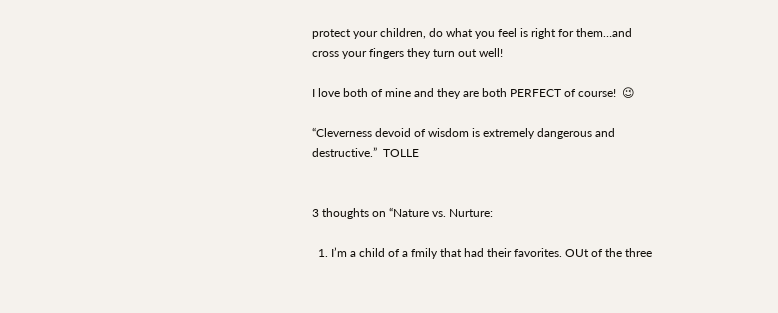protect your children, do what you feel is right for them…and cross your fingers they turn out well!

I love both of mine and they are both PERFECT of course!  😉

“Cleverness devoid of wisdom is extremely dangerous and destructive.”  TOLLE


3 thoughts on “Nature vs. Nurture:

  1. I’m a child of a fmily that had their favorites. OUt of the three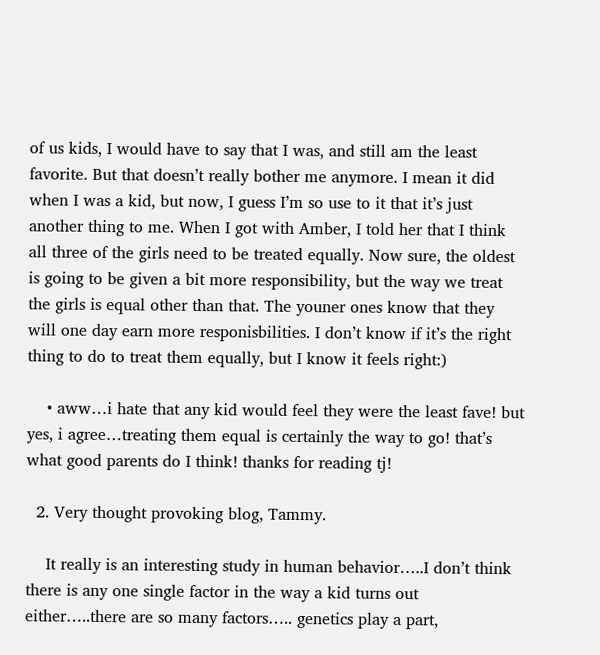of us kids, I would have to say that I was, and still am the least favorite. But that doesn’t really bother me anymore. I mean it did when I was a kid, but now, I guess I’m so use to it that it’s just another thing to me. When I got with Amber, I told her that I think all three of the girls need to be treated equally. Now sure, the oldest is going to be given a bit more responsibility, but the way we treat the girls is equal other than that. The youner ones know that they will one day earn more responisbilities. I don’t know if it’s the right thing to do to treat them equally, but I know it feels right:)

    • aww…i hate that any kid would feel they were the least fave! but yes, i agree…treating them equal is certainly the way to go! that’s what good parents do I think! thanks for reading tj!

  2. Very thought provoking blog, Tammy.

    It really is an interesting study in human behavior…..I don’t think there is any one single factor in the way a kid turns out either…..there are so many factors….. genetics play a part,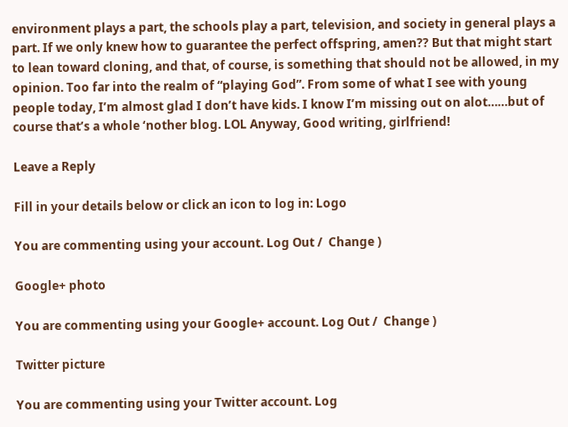environment plays a part, the schools play a part, television, and society in general plays a part. If we only knew how to guarantee the perfect offspring, amen?? But that might start to lean toward cloning, and that, of course, is something that should not be allowed, in my opinion. Too far into the realm of “playing God”. From some of what I see with young people today, I’m almost glad I don’t have kids. I know I’m missing out on alot……but of course that’s a whole ‘nother blog. LOL Anyway, Good writing, girlfriend!

Leave a Reply

Fill in your details below or click an icon to log in: Logo

You are commenting using your account. Log Out /  Change )

Google+ photo

You are commenting using your Google+ account. Log Out /  Change )

Twitter picture

You are commenting using your Twitter account. Log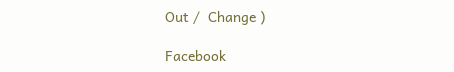Out /  Change )

Facebook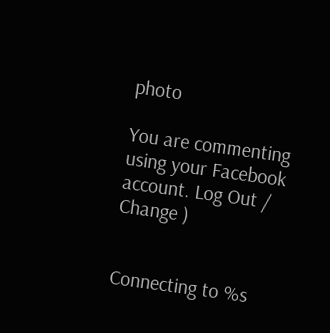photo

You are commenting using your Facebook account. Log Out /  Change )


Connecting to %s